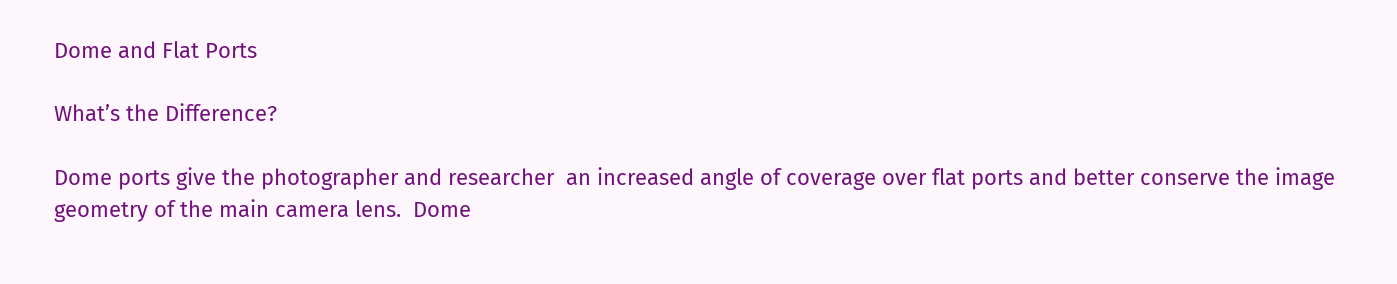Dome and Flat Ports

What’s the Difference?

Dome ports give the photographer and researcher  an increased angle of coverage over flat ports and better conserve the image geometry of the main camera lens.  Dome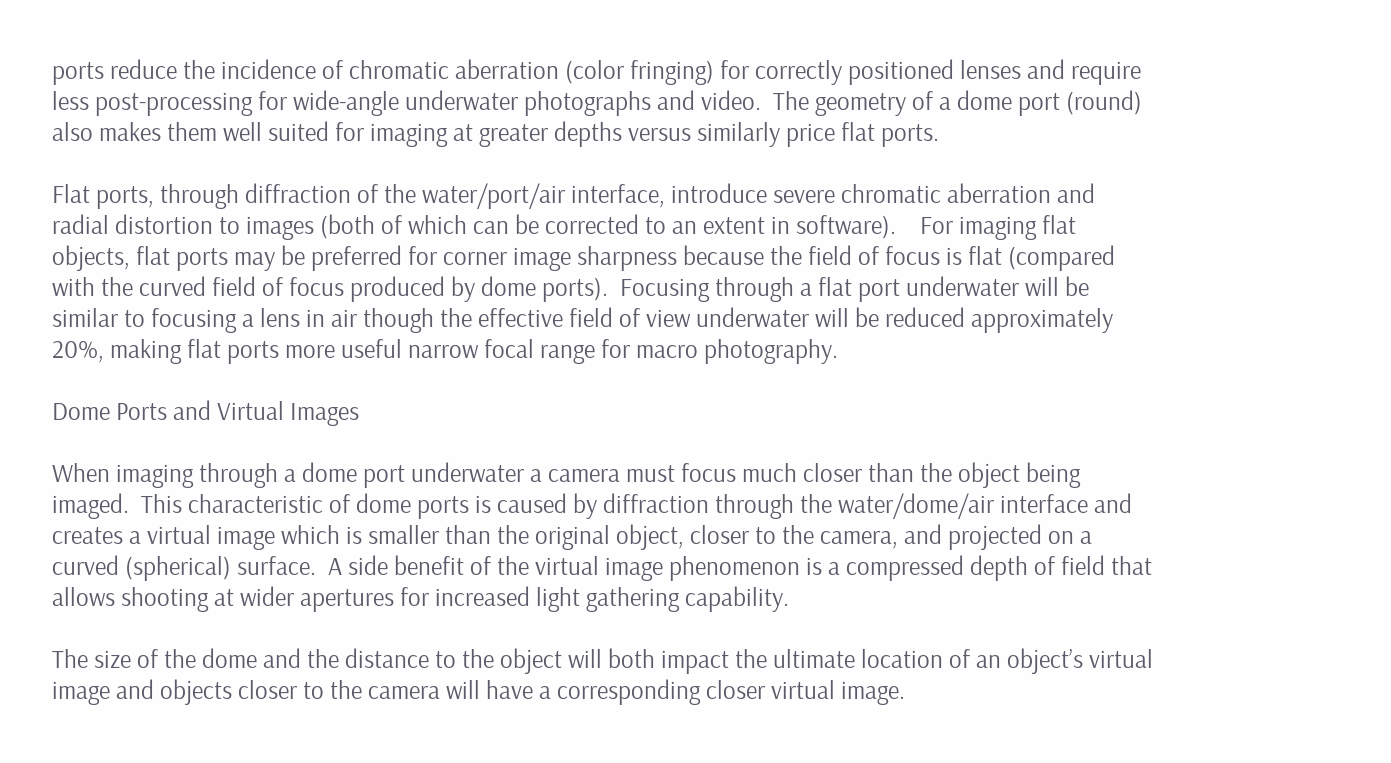ports reduce the incidence of chromatic aberration (color fringing) for correctly positioned lenses and require less post-processing for wide-angle underwater photographs and video.  The geometry of a dome port (round) also makes them well suited for imaging at greater depths versus similarly price flat ports.

Flat ports, through diffraction of the water/port/air interface, introduce severe chromatic aberration and radial distortion to images (both of which can be corrected to an extent in software).    For imaging flat objects, flat ports may be preferred for corner image sharpness because the field of focus is flat (compared with the curved field of focus produced by dome ports).  Focusing through a flat port underwater will be similar to focusing a lens in air though the effective field of view underwater will be reduced approximately 20%, making flat ports more useful narrow focal range for macro photography.

Dome Ports and Virtual Images

When imaging through a dome port underwater a camera must focus much closer than the object being imaged.  This characteristic of dome ports is caused by diffraction through the water/dome/air interface and creates a virtual image which is smaller than the original object, closer to the camera, and projected on a curved (spherical) surface.  A side benefit of the virtual image phenomenon is a compressed depth of field that allows shooting at wider apertures for increased light gathering capability.

The size of the dome and the distance to the object will both impact the ultimate location of an object’s virtual image and objects closer to the camera will have a corresponding closer virtual image.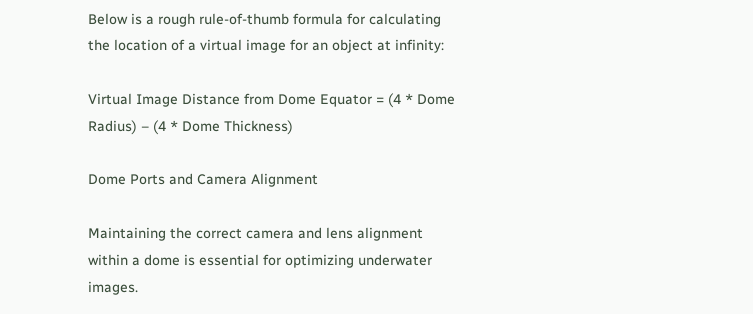Below is a rough rule-of-thumb formula for calculating the location of a virtual image for an object at infinity:

Virtual Image Distance from Dome Equator = (4 * Dome Radius) – (4 * Dome Thickness)

Dome Ports and Camera Alignment

Maintaining the correct camera and lens alignment within a dome is essential for optimizing underwater images.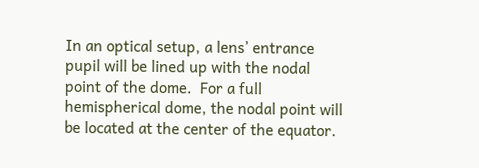In an optical setup, a lens’ entrance pupil will be lined up with the nodal point of the dome.  For a full hemispherical dome, the nodal point will be located at the center of the equator.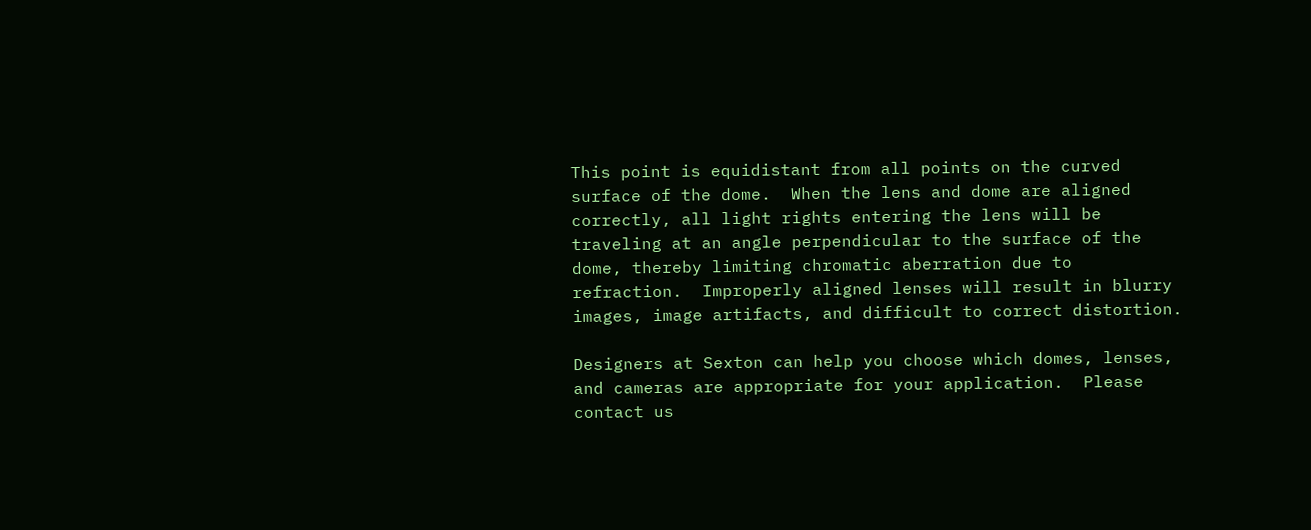This point is equidistant from all points on the curved surface of the dome.  When the lens and dome are aligned correctly, all light rights entering the lens will be traveling at an angle perpendicular to the surface of the dome, thereby limiting chromatic aberration due to refraction.  Improperly aligned lenses will result in blurry images, image artifacts, and difficult to correct distortion.

Designers at Sexton can help you choose which domes, lenses, and cameras are appropriate for your application.  Please contact us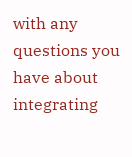with any questions you have about integrating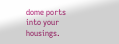dome ports into your housings.